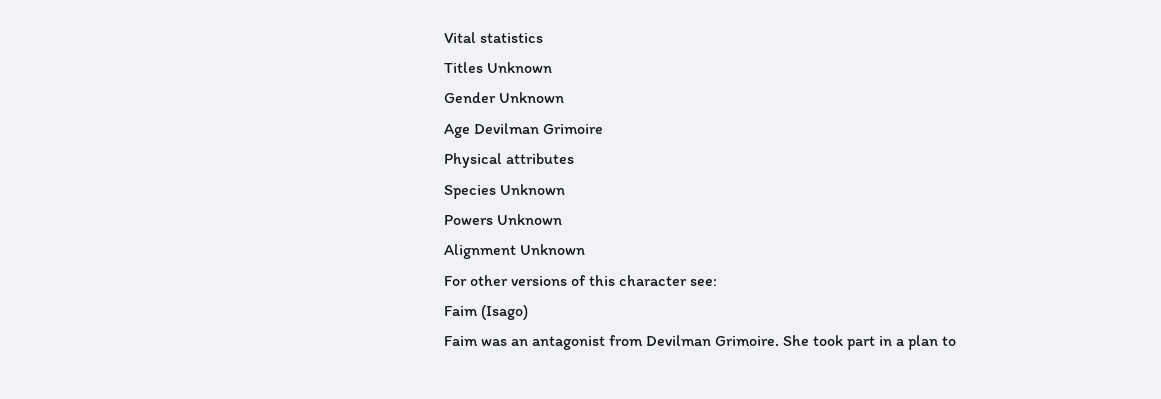Vital statistics
Titles Unknown
Gender Unknown
Age Devilman Grimoire
Physical attributes
Species Unknown
Powers Unknown
Alignment Unknown
For other versions of this character see:
Faim (Isago)
Faim was an antagonist from Devilman Grimoire. She took part in a plan to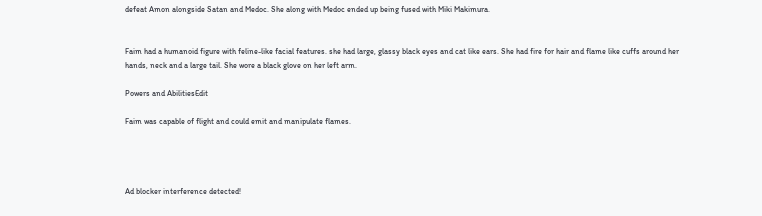defeat Amon alongside Satan and Medoc. She along with Medoc ended up being fused with Miki Makimura.


Faim had a humanoid figure with feline-like facial features. she had large, glassy black eyes and cat like ears. She had fire for hair and flame like cuffs around her hands, neck and a large tail. She wore a black glove on her left arm.

Powers and AbilitiesEdit

Faim was capable of flight and could emit and manipulate flames.




Ad blocker interference detected!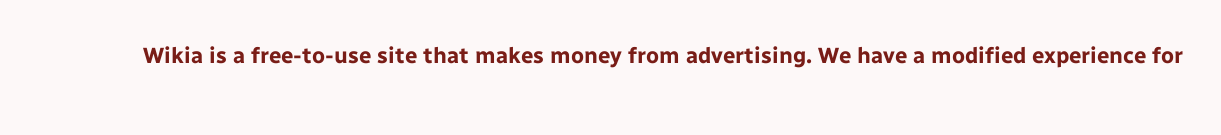Wikia is a free-to-use site that makes money from advertising. We have a modified experience for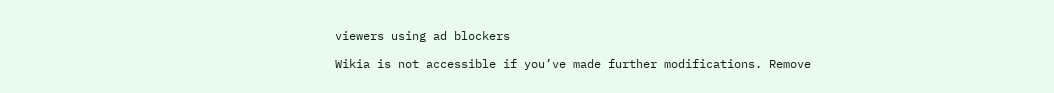viewers using ad blockers

Wikia is not accessible if you’ve made further modifications. Remove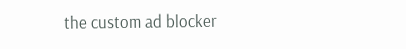the custom ad blocker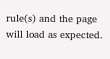rule(s) and the page will load as expected.